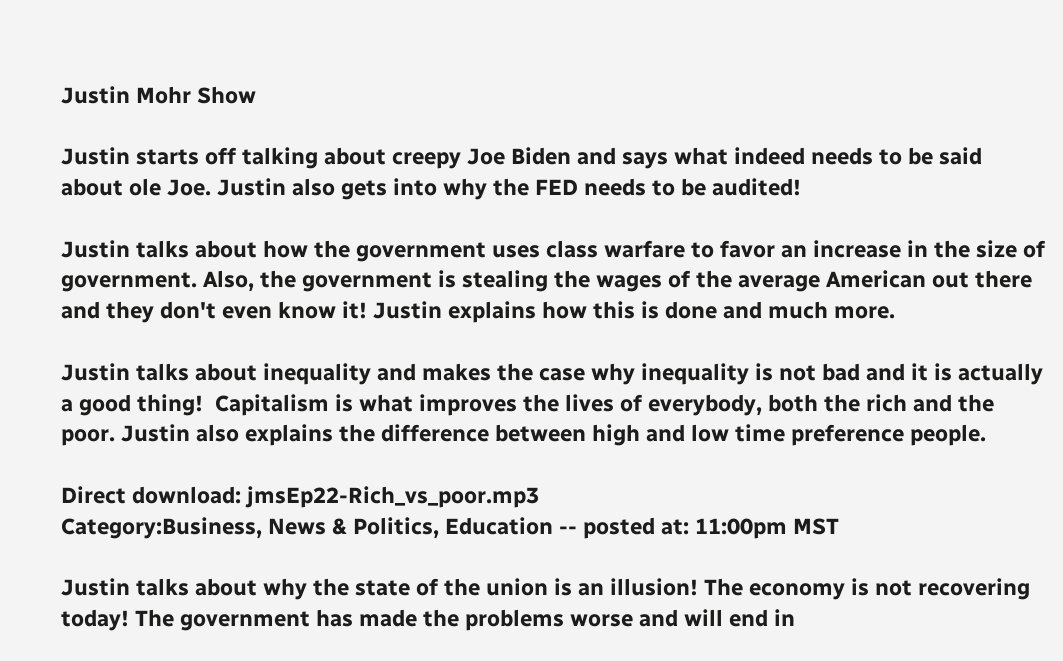Justin Mohr Show

Justin starts off talking about creepy Joe Biden and says what indeed needs to be said about ole Joe. Justin also gets into why the FED needs to be audited!

Justin talks about how the government uses class warfare to favor an increase in the size of government. Also, the government is stealing the wages of the average American out there and they don't even know it! Justin explains how this is done and much more.

Justin talks about inequality and makes the case why inequality is not bad and it is actually a good thing!  Capitalism is what improves the lives of everybody, both the rich and the poor. Justin also explains the difference between high and low time preference people.

Direct download: jmsEp22-Rich_vs_poor.mp3
Category:Business, News & Politics, Education -- posted at: 11:00pm MST

Justin talks about why the state of the union is an illusion! The economy is not recovering today! The government has made the problems worse and will end in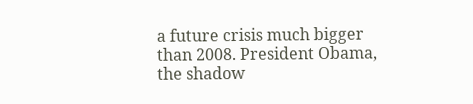a future crisis much bigger than 2008. President Obama, the shadow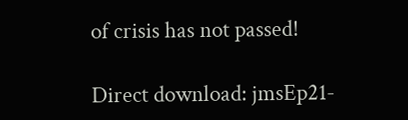of crisis has not passed!

Direct download: jmsEp21-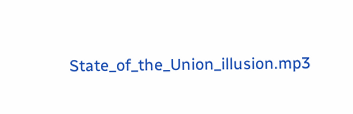State_of_the_Union_illusion.mp3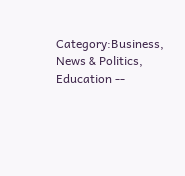Category:Business, News & Politics, Education --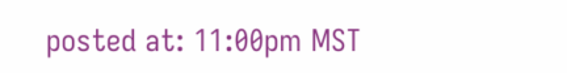posted at: 11:00pm MST